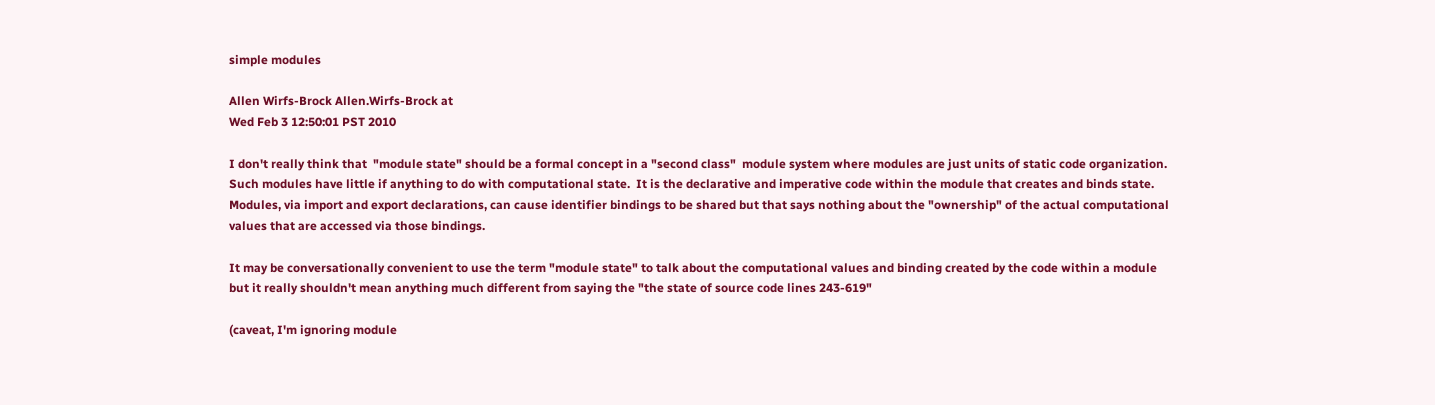simple modules

Allen Wirfs-Brock Allen.Wirfs-Brock at
Wed Feb 3 12:50:01 PST 2010

I don't really think that  "module state" should be a formal concept in a "second class"  module system where modules are just units of static code organization.  Such modules have little if anything to do with computational state.  It is the declarative and imperative code within the module that creates and binds state.  Modules, via import and export declarations, can cause identifier bindings to be shared but that says nothing about the "ownership" of the actual computational values that are accessed via those bindings.

It may be conversationally convenient to use the term "module state" to talk about the computational values and binding created by the code within a module but it really shouldn't mean anything much different from saying the "the state of source code lines 243-619"

(caveat, I'm ignoring module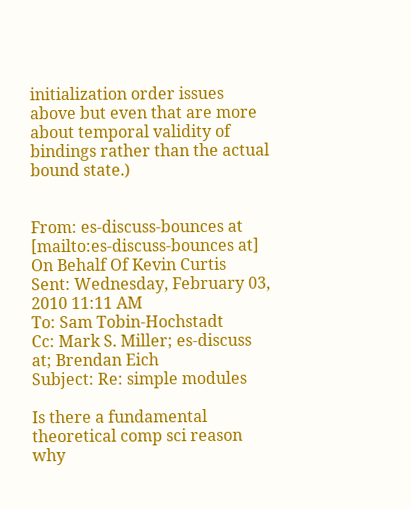initialization order issues above but even that are more about temporal validity of bindings rather than the actual bound state.)


From: es-discuss-bounces at [mailto:es-discuss-bounces at] On Behalf Of Kevin Curtis
Sent: Wednesday, February 03, 2010 11:11 AM
To: Sam Tobin-Hochstadt
Cc: Mark S. Miller; es-discuss at; Brendan Eich
Subject: Re: simple modules

Is there a fundamental theoretical comp sci reason why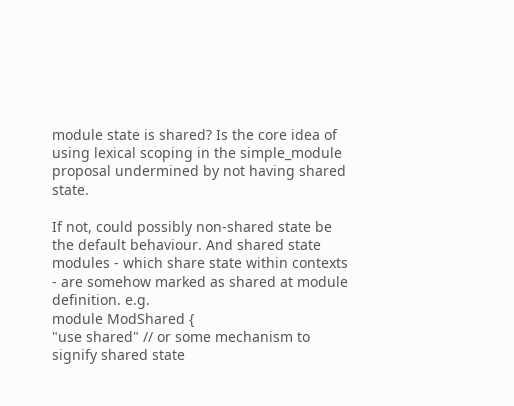module state is shared? Is the core idea of using lexical scoping in the simple_module proposal undermined by not having shared state.

If not, could possibly non-shared state be the default behaviour. And shared state modules - which share state within contexts - are somehow marked as shared at module definition. e.g.
module ModShared {
"use shared" // or some mechanism to signify shared state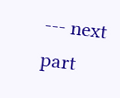--- next part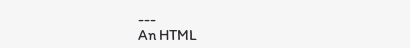---
An HTML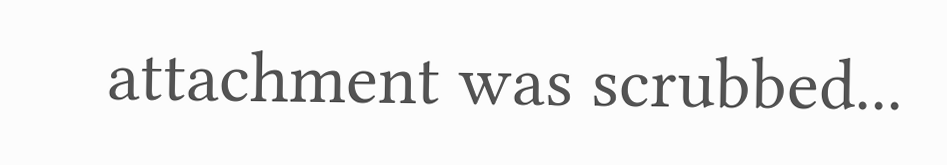attachment was scrubbed...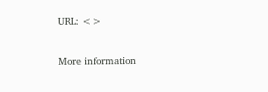URL: <>

More information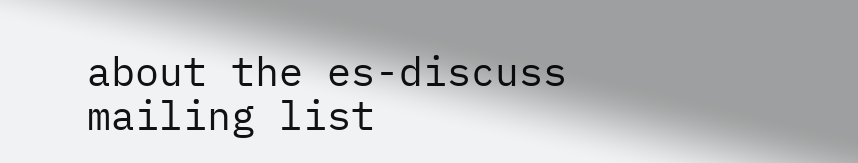about the es-discuss mailing list